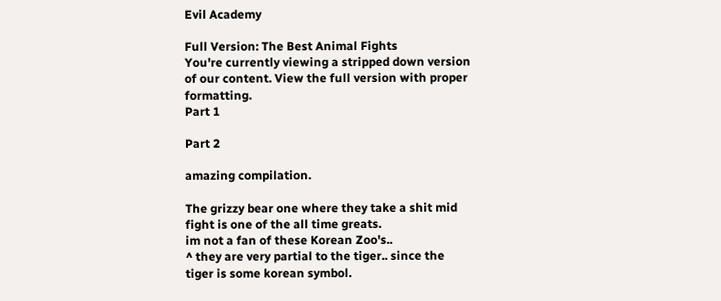Evil Academy

Full Version: The Best Animal Fights
You're currently viewing a stripped down version of our content. View the full version with proper formatting.
Part 1

Part 2

amazing compilation.

The grizzy bear one where they take a shit mid fight is one of the all time greats.
im not a fan of these Korean Zoo's..
^ they are very partial to the tiger.. since the tiger is some korean symbol.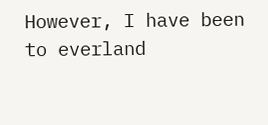However, I have been to everland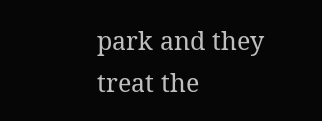park and they treat the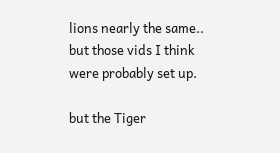lions nearly the same.. but those vids I think were probably set up.

but the Tiger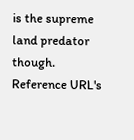is the supreme land predator though.
Reference URL's